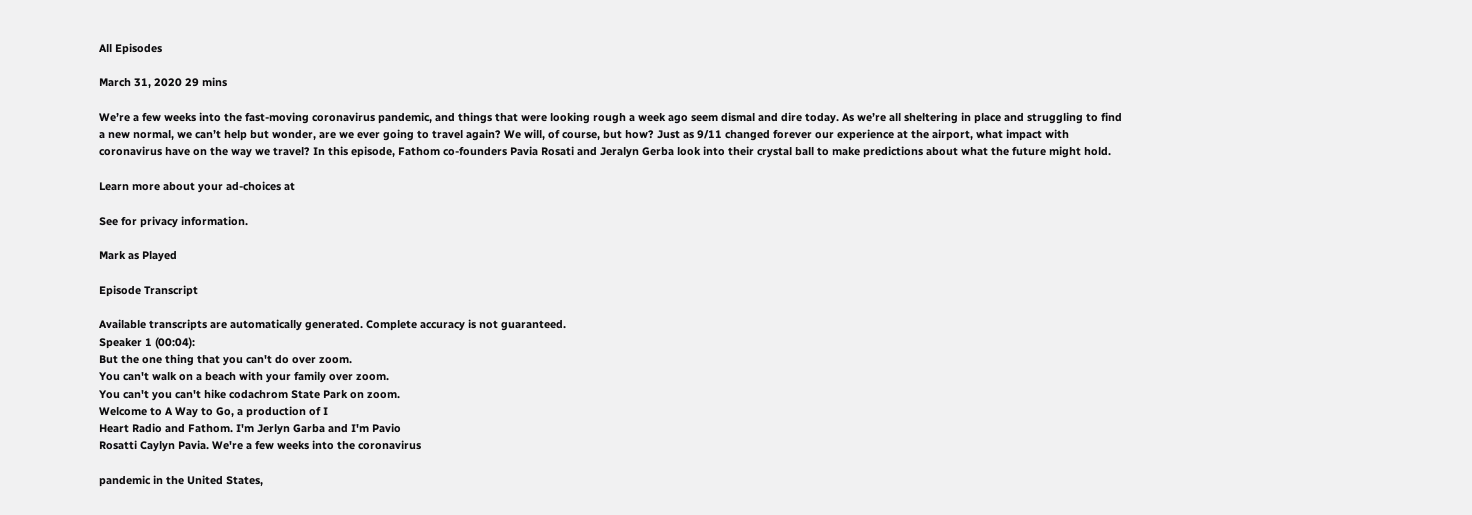All Episodes

March 31, 2020 29 mins

We’re a few weeks into the fast-moving coronavirus pandemic, and things that were looking rough a week ago seem dismal and dire today. As we’re all sheltering in place and struggling to find a new normal, we can’t help but wonder, are we ever going to travel again? We will, of course, but how? Just as 9/11 changed forever our experience at the airport, what impact with coronavirus have on the way we travel? In this episode, Fathom co-founders Pavia Rosati and Jeralyn Gerba look into their crystal ball to make predictions about what the future might hold.

Learn more about your ad-choices at

See for privacy information.

Mark as Played

Episode Transcript

Available transcripts are automatically generated. Complete accuracy is not guaranteed.
Speaker 1 (00:04):
But the one thing that you can't do over zoom.
You can't walk on a beach with your family over zoom.
You can't you can't hike codachrom State Park on zoom.
Welcome to A Way to Go, a production of I
Heart Radio and Fathom. I'm Jerlyn Garba and I'm Pavio
Rosatti Caylyn Pavia. We're a few weeks into the coronavirus

pandemic in the United States,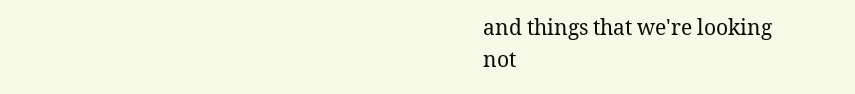and things that we're looking
not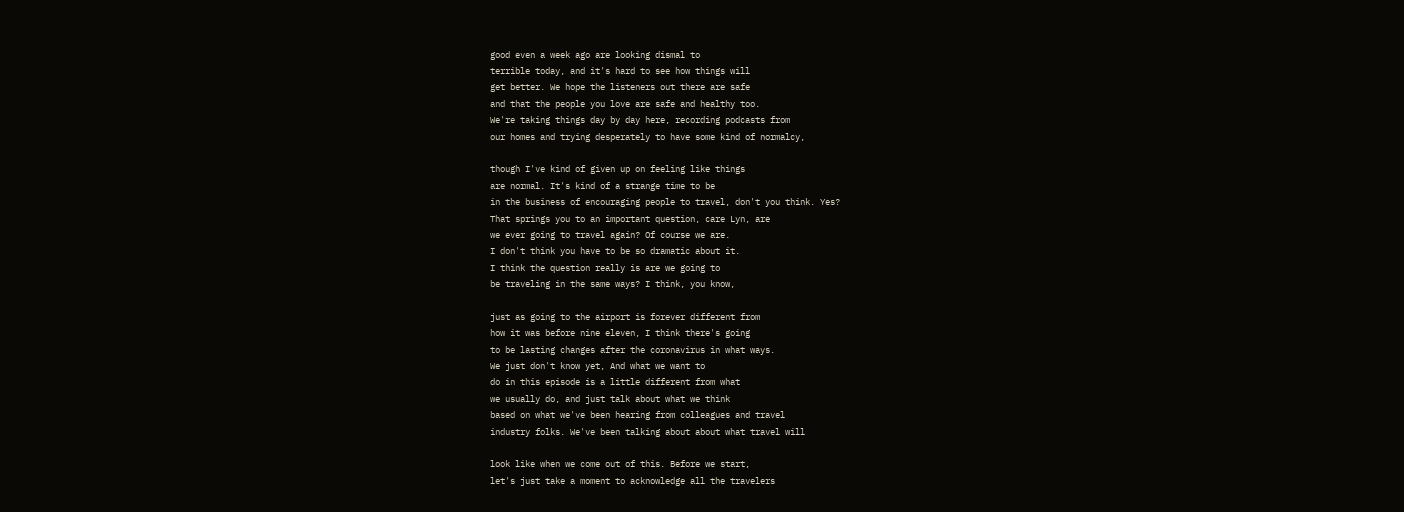good even a week ago are looking dismal to
terrible today, and it's hard to see how things will
get better. We hope the listeners out there are safe
and that the people you love are safe and healthy too.
We're taking things day by day here, recording podcasts from
our homes and trying desperately to have some kind of normalcy,

though I've kind of given up on feeling like things
are normal. It's kind of a strange time to be
in the business of encouraging people to travel, don't you think. Yes?
That springs you to an important question, care Lyn, are
we ever going to travel again? Of course we are.
I don't think you have to be so dramatic about it.
I think the question really is are we going to
be traveling in the same ways? I think, you know,

just as going to the airport is forever different from
how it was before nine eleven, I think there's going
to be lasting changes after the coronavirus in what ways.
We just don't know yet, And what we want to
do in this episode is a little different from what
we usually do, and just talk about what we think
based on what we've been hearing from colleagues and travel
industry folks. We've been talking about about what travel will

look like when we come out of this. Before we start,
let's just take a moment to acknowledge all the travelers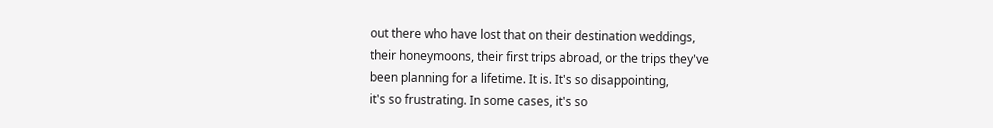out there who have lost that on their destination weddings,
their honeymoons, their first trips abroad, or the trips they've
been planning for a lifetime. It is. It's so disappointing,
it's so frustrating. In some cases, it's so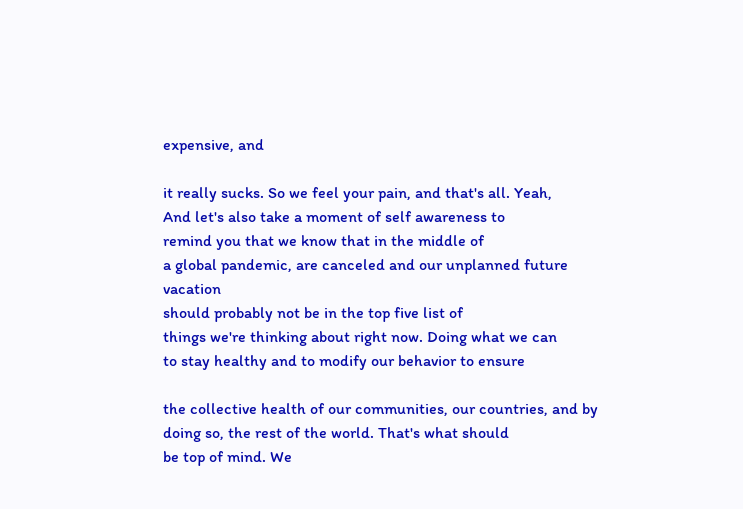expensive, and

it really sucks. So we feel your pain, and that's all. Yeah,
And let's also take a moment of self awareness to
remind you that we know that in the middle of
a global pandemic, are canceled and our unplanned future vacation
should probably not be in the top five list of
things we're thinking about right now. Doing what we can
to stay healthy and to modify our behavior to ensure

the collective health of our communities, our countries, and by
doing so, the rest of the world. That's what should
be top of mind. We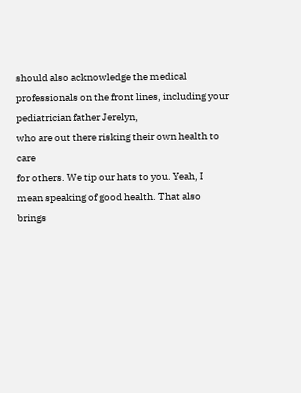should also acknowledge the medical
professionals on the front lines, including your pediatrician father Jerelyn,
who are out there risking their own health to care
for others. We tip our hats to you. Yeah, I
mean speaking of good health. That also brings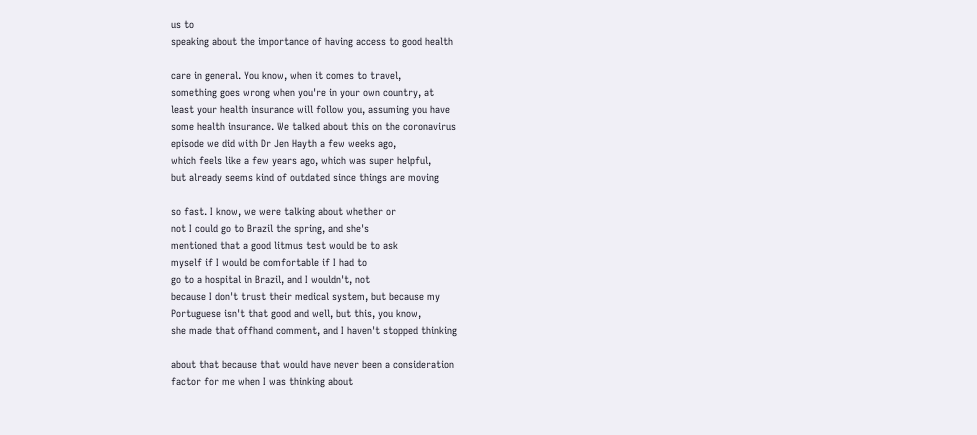us to
speaking about the importance of having access to good health

care in general. You know, when it comes to travel,
something goes wrong when you're in your own country, at
least your health insurance will follow you, assuming you have
some health insurance. We talked about this on the coronavirus
episode we did with Dr Jen Hayth a few weeks ago,
which feels like a few years ago, which was super helpful,
but already seems kind of outdated since things are moving

so fast. I know, we were talking about whether or
not I could go to Brazil the spring, and she's
mentioned that a good litmus test would be to ask
myself if I would be comfortable if I had to
go to a hospital in Brazil, and I wouldn't, not
because I don't trust their medical system, but because my
Portuguese isn't that good and well, but this, you know,
she made that offhand comment, and I haven't stopped thinking

about that because that would have never been a consideration
factor for me when I was thinking about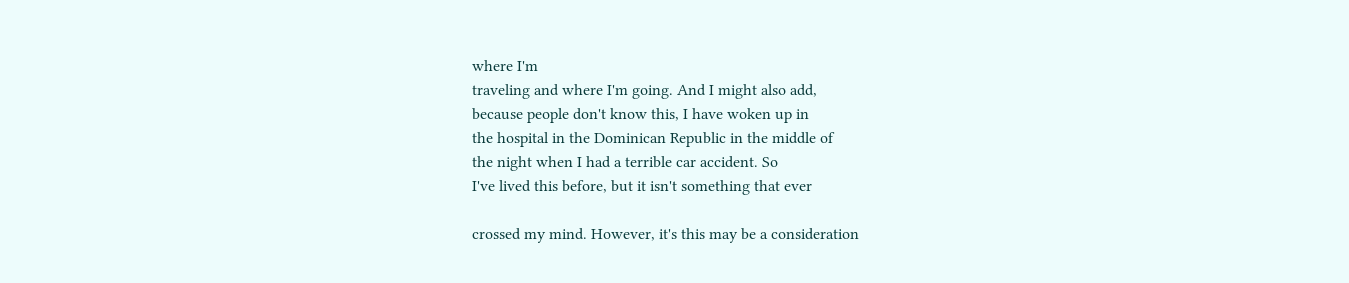where I'm
traveling and where I'm going. And I might also add,
because people don't know this, I have woken up in
the hospital in the Dominican Republic in the middle of
the night when I had a terrible car accident. So
I've lived this before, but it isn't something that ever

crossed my mind. However, it's this may be a consideration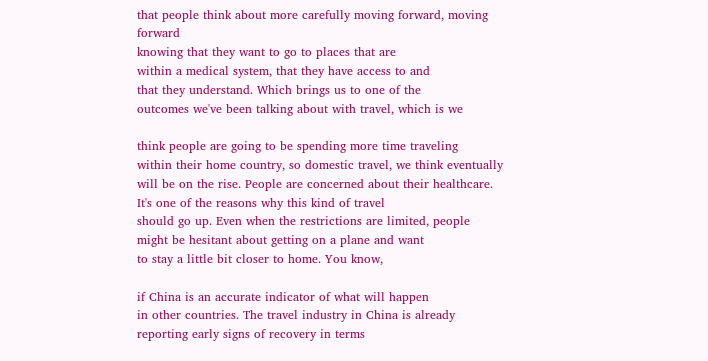that people think about more carefully moving forward, moving forward
knowing that they want to go to places that are
within a medical system, that they have access to and
that they understand. Which brings us to one of the
outcomes we've been talking about with travel, which is we

think people are going to be spending more time traveling
within their home country, so domestic travel, we think eventually
will be on the rise. People are concerned about their healthcare.
It's one of the reasons why this kind of travel
should go up. Even when the restrictions are limited, people
might be hesitant about getting on a plane and want
to stay a little bit closer to home. You know,

if China is an accurate indicator of what will happen
in other countries. The travel industry in China is already
reporting early signs of recovery in terms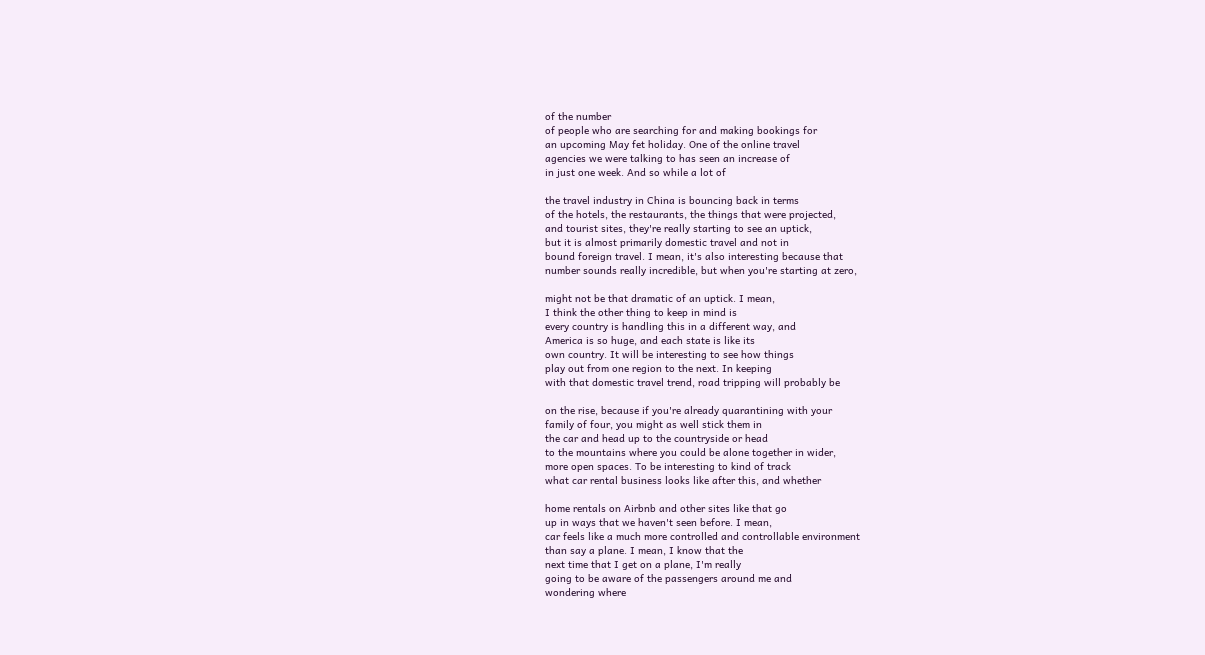of the number
of people who are searching for and making bookings for
an upcoming May fet holiday. One of the online travel
agencies we were talking to has seen an increase of
in just one week. And so while a lot of

the travel industry in China is bouncing back in terms
of the hotels, the restaurants, the things that were projected,
and tourist sites, they're really starting to see an uptick,
but it is almost primarily domestic travel and not in
bound foreign travel. I mean, it's also interesting because that
number sounds really incredible, but when you're starting at zero,

might not be that dramatic of an uptick. I mean,
I think the other thing to keep in mind is
every country is handling this in a different way, and
America is so huge, and each state is like its
own country. It will be interesting to see how things
play out from one region to the next. In keeping
with that domestic travel trend, road tripping will probably be

on the rise, because if you're already quarantining with your
family of four, you might as well stick them in
the car and head up to the countryside or head
to the mountains where you could be alone together in wider,
more open spaces. To be interesting to kind of track
what car rental business looks like after this, and whether

home rentals on Airbnb and other sites like that go
up in ways that we haven't seen before. I mean,
car feels like a much more controlled and controllable environment
than say a plane. I mean, I know that the
next time that I get on a plane, I'm really
going to be aware of the passengers around me and
wondering where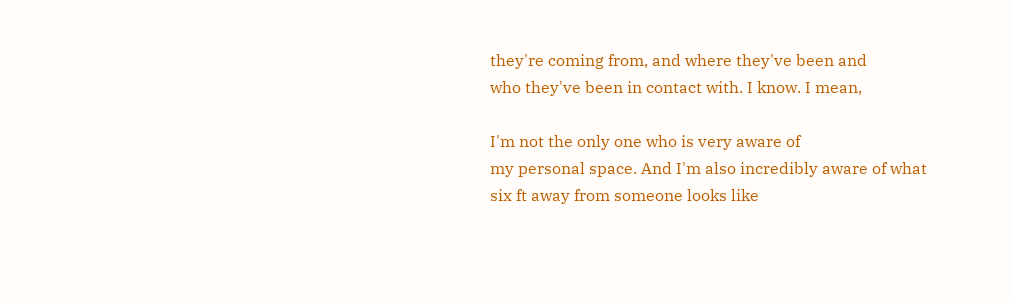they're coming from, and where they've been and
who they've been in contact with. I know. I mean,

I'm not the only one who is very aware of
my personal space. And I'm also incredibly aware of what
six ft away from someone looks like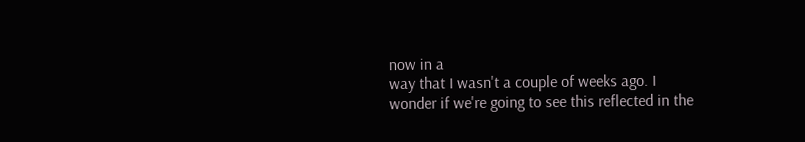now in a
way that I wasn't a couple of weeks ago. I
wonder if we're going to see this reflected in the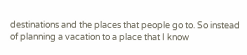destinations and the places that people go to. So instead
of planning a vacation to a place that I know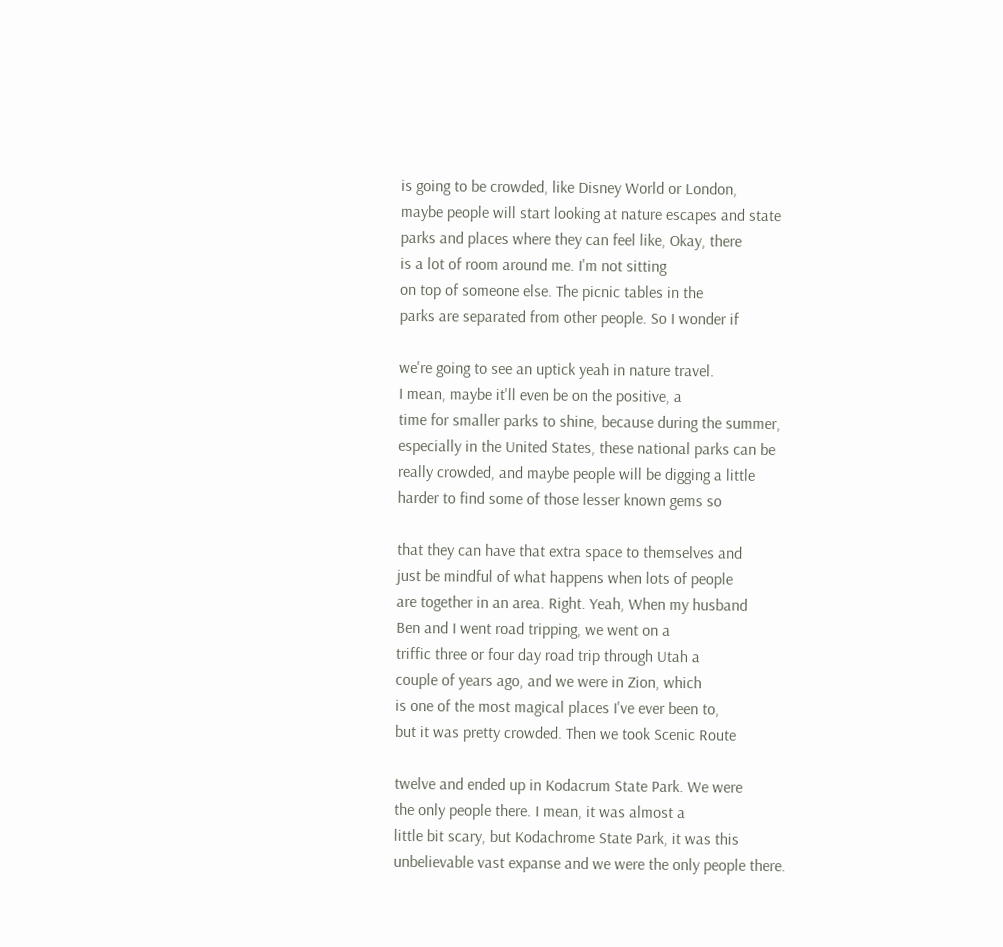is going to be crowded, like Disney World or London,
maybe people will start looking at nature escapes and state
parks and places where they can feel like, Okay, there
is a lot of room around me. I'm not sitting
on top of someone else. The picnic tables in the
parks are separated from other people. So I wonder if

we're going to see an uptick yeah in nature travel.
I mean, maybe it'll even be on the positive, a
time for smaller parks to shine, because during the summer,
especially in the United States, these national parks can be
really crowded, and maybe people will be digging a little
harder to find some of those lesser known gems so

that they can have that extra space to themselves and
just be mindful of what happens when lots of people
are together in an area. Right. Yeah, When my husband
Ben and I went road tripping, we went on a
triffic three or four day road trip through Utah a
couple of years ago, and we were in Zion, which
is one of the most magical places I've ever been to,
but it was pretty crowded. Then we took Scenic Route

twelve and ended up in Kodacrum State Park. We were
the only people there. I mean, it was almost a
little bit scary, but Kodachrome State Park, it was this
unbelievable vast expanse and we were the only people there.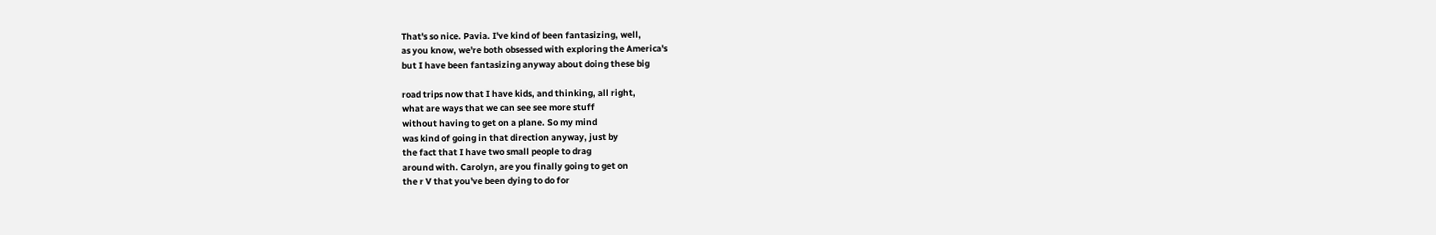That's so nice. Pavia. I've kind of been fantasizing, well,
as you know, we're both obsessed with exploring the America's
but I have been fantasizing anyway about doing these big

road trips now that I have kids, and thinking, all right,
what are ways that we can see see more stuff
without having to get on a plane. So my mind
was kind of going in that direction anyway, just by
the fact that I have two small people to drag
around with. Carolyn, are you finally going to get on
the r V that you've been dying to do for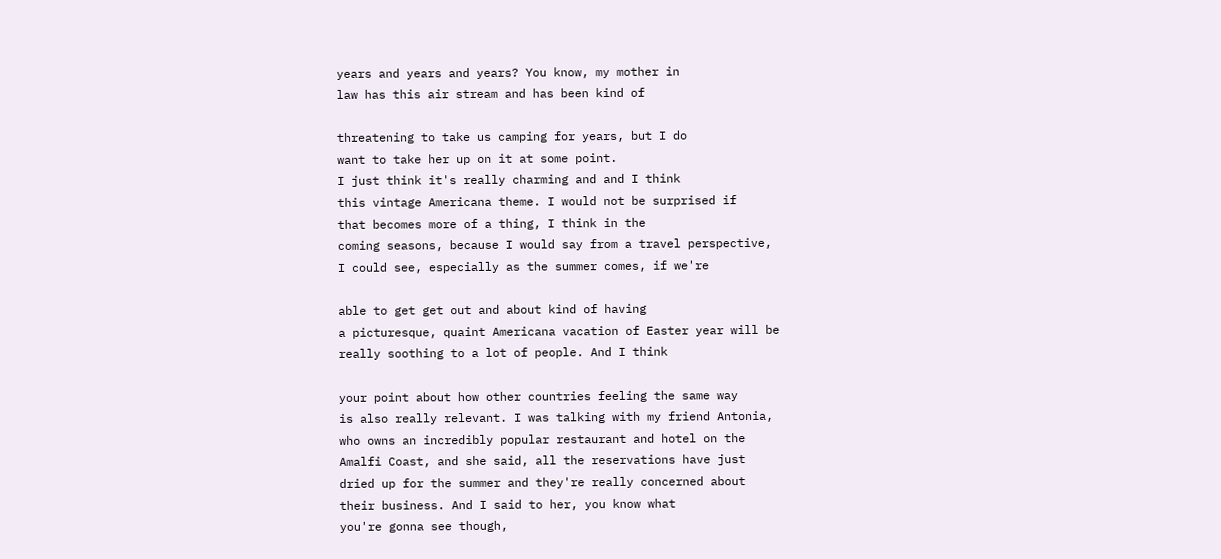years and years and years? You know, my mother in
law has this air stream and has been kind of

threatening to take us camping for years, but I do
want to take her up on it at some point.
I just think it's really charming and and I think
this vintage Americana theme. I would not be surprised if
that becomes more of a thing, I think in the
coming seasons, because I would say from a travel perspective,
I could see, especially as the summer comes, if we're

able to get get out and about kind of having
a picturesque, quaint Americana vacation of Easter year will be
really soothing to a lot of people. And I think

your point about how other countries feeling the same way
is also really relevant. I was talking with my friend Antonia,
who owns an incredibly popular restaurant and hotel on the
Amalfi Coast, and she said, all the reservations have just
dried up for the summer and they're really concerned about
their business. And I said to her, you know what
you're gonna see though,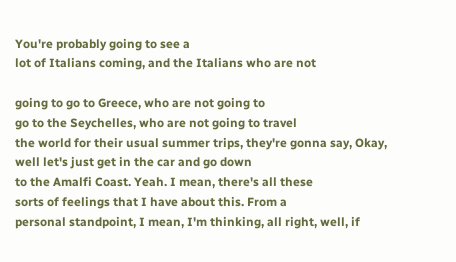You're probably going to see a
lot of Italians coming, and the Italians who are not

going to go to Greece, who are not going to
go to the Seychelles, who are not going to travel
the world for their usual summer trips, they're gonna say, Okay,
well let's just get in the car and go down
to the Amalfi Coast. Yeah. I mean, there's all these
sorts of feelings that I have about this. From a
personal standpoint, I mean, I'm thinking, all right, well, if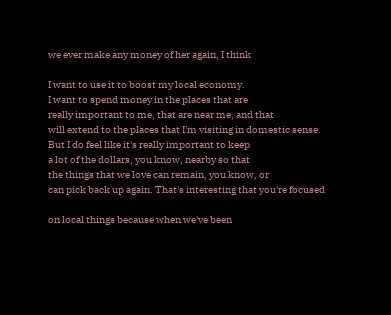we ever make any money of her again, I think

I want to use it to boost my local economy.
I want to spend money in the places that are
really important to me, that are near me, and that
will extend to the places that I'm visiting in domestic sense.
But I do feel like it's really important to keep
a lot of the dollars, you know, nearby so that
the things that we love can remain, you know, or
can pick back up again. That's interesting that you're focused

on local things because when we've been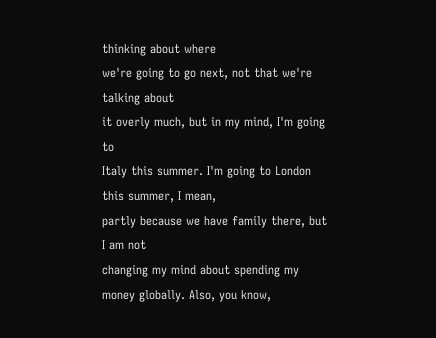thinking about where
we're going to go next, not that we're talking about
it overly much, but in my mind, I'm going to
Italy this summer. I'm going to London this summer, I mean,
partly because we have family there, but I am not
changing my mind about spending my money globally. Also, you know,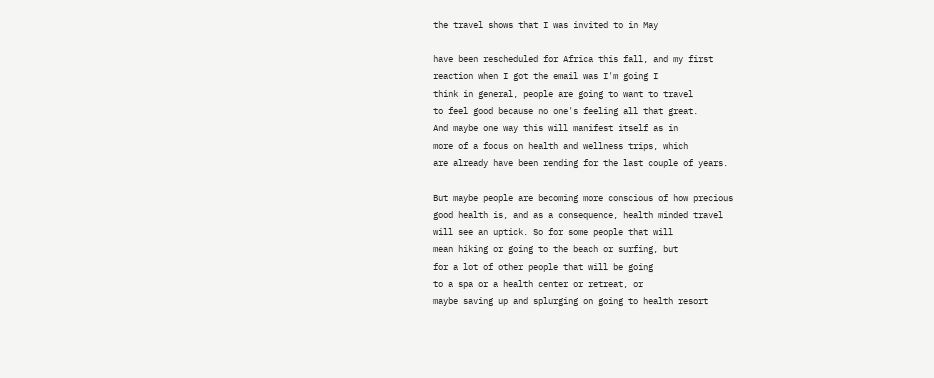the travel shows that I was invited to in May

have been rescheduled for Africa this fall, and my first
reaction when I got the email was I'm going I
think in general, people are going to want to travel
to feel good because no one's feeling all that great.
And maybe one way this will manifest itself as in
more of a focus on health and wellness trips, which
are already have been rending for the last couple of years.

But maybe people are becoming more conscious of how precious
good health is, and as a consequence, health minded travel
will see an uptick. So for some people that will
mean hiking or going to the beach or surfing, but
for a lot of other people that will be going
to a spa or a health center or retreat, or
maybe saving up and splurging on going to health resort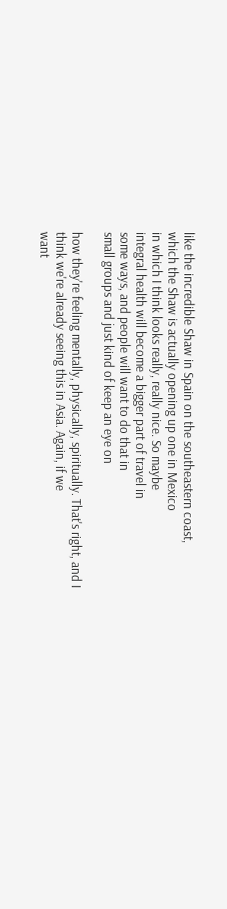like the incredible Shaw in Spain on the southeastern coast,
which the Shaw is actually opening up one in Mexico
in which I think looks really, really nice. So maybe
integral health will become a bigger part of travel in
some ways, and people will want to do that in
small groups and just kind of keep an eye on

how they're feeling mentally, physically, spiritually. That's right, and I
think we're already seeing this in Asia. Again, if we
want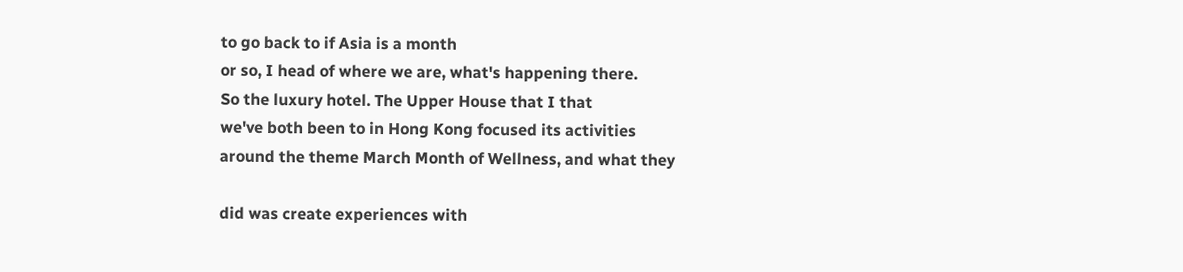to go back to if Asia is a month
or so, I head of where we are, what's happening there.
So the luxury hotel. The Upper House that I that
we've both been to in Hong Kong focused its activities
around the theme March Month of Wellness, and what they

did was create experiences with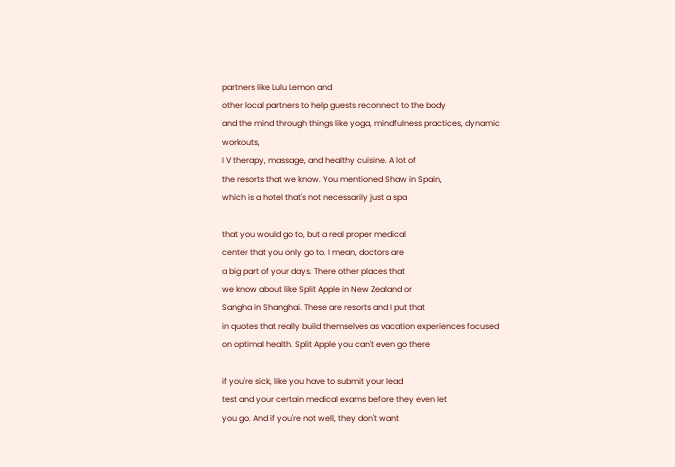partners like Lulu Lemon and
other local partners to help guests reconnect to the body
and the mind through things like yoga, mindfulness practices, dynamic workouts,
I V therapy, massage, and healthy cuisine. A lot of
the resorts that we know. You mentioned Shaw in Spain,
which is a hotel that's not necessarily just a spa

that you would go to, but a real proper medical
center that you only go to. I mean, doctors are
a big part of your days. There other places that
we know about like Split Apple in New Zealand or
Sangha in Shanghai. These are resorts and I put that
in quotes that really build themselves as vacation experiences focused
on optimal health. Split Apple you can't even go there

if you're sick, like you have to submit your lead
test and your certain medical exams before they even let
you go. And if you're not well, they don't want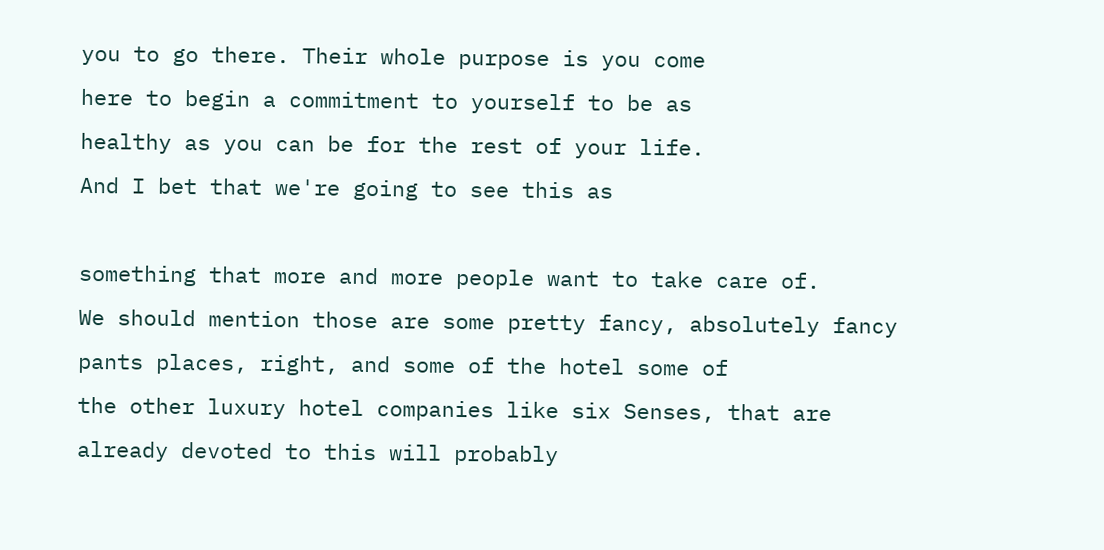you to go there. Their whole purpose is you come
here to begin a commitment to yourself to be as
healthy as you can be for the rest of your life.
And I bet that we're going to see this as

something that more and more people want to take care of.
We should mention those are some pretty fancy, absolutely fancy
pants places, right, and some of the hotel some of
the other luxury hotel companies like six Senses, that are
already devoted to this will probably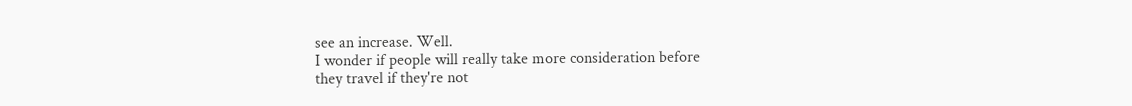see an increase. Well.
I wonder if people will really take more consideration before
they travel if they're not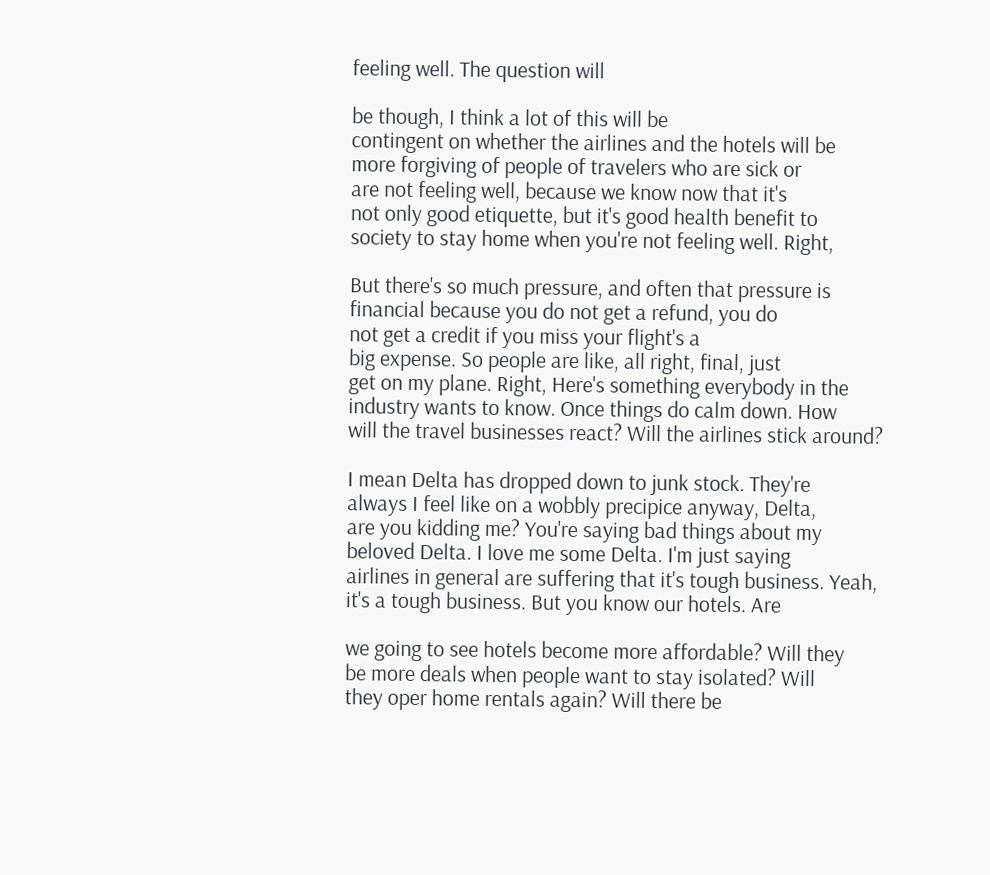feeling well. The question will

be though, I think a lot of this will be
contingent on whether the airlines and the hotels will be
more forgiving of people of travelers who are sick or
are not feeling well, because we know now that it's
not only good etiquette, but it's good health benefit to
society to stay home when you're not feeling well. Right,

But there's so much pressure, and often that pressure is
financial because you do not get a refund, you do
not get a credit if you miss your flight's a
big expense. So people are like, all right, final, just
get on my plane. Right, Here's something everybody in the
industry wants to know. Once things do calm down. How
will the travel businesses react? Will the airlines stick around?

I mean Delta has dropped down to junk stock. They're
always I feel like on a wobbly precipice anyway, Delta,
are you kidding me? You're saying bad things about my
beloved Delta. I love me some Delta. I'm just saying
airlines in general are suffering that it's tough business. Yeah,
it's a tough business. But you know our hotels. Are

we going to see hotels become more affordable? Will they
be more deals when people want to stay isolated? Will
they oper home rentals again? Will there be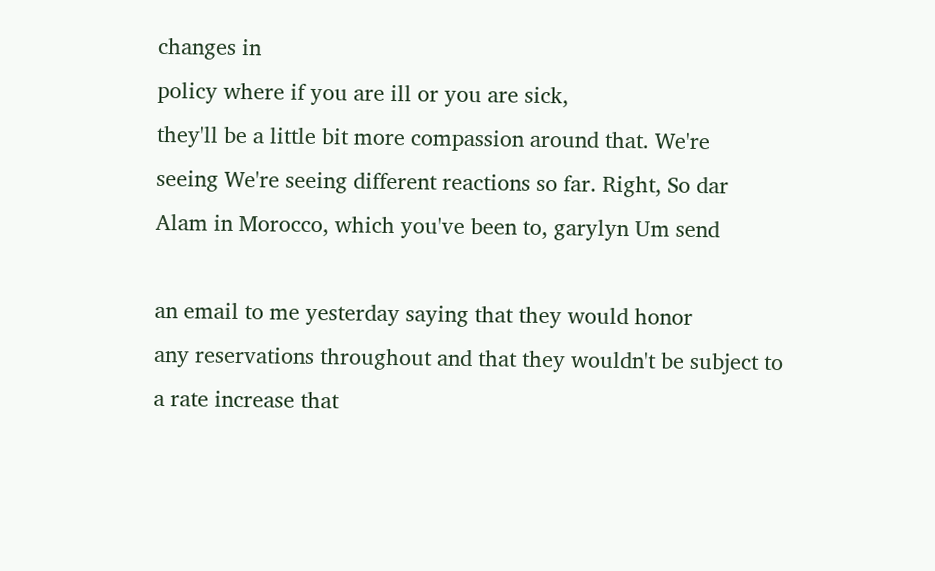changes in
policy where if you are ill or you are sick,
they'll be a little bit more compassion around that. We're
seeing We're seeing different reactions so far. Right, So dar
Alam in Morocco, which you've been to, garylyn Um send

an email to me yesterday saying that they would honor
any reservations throughout and that they wouldn't be subject to
a rate increase that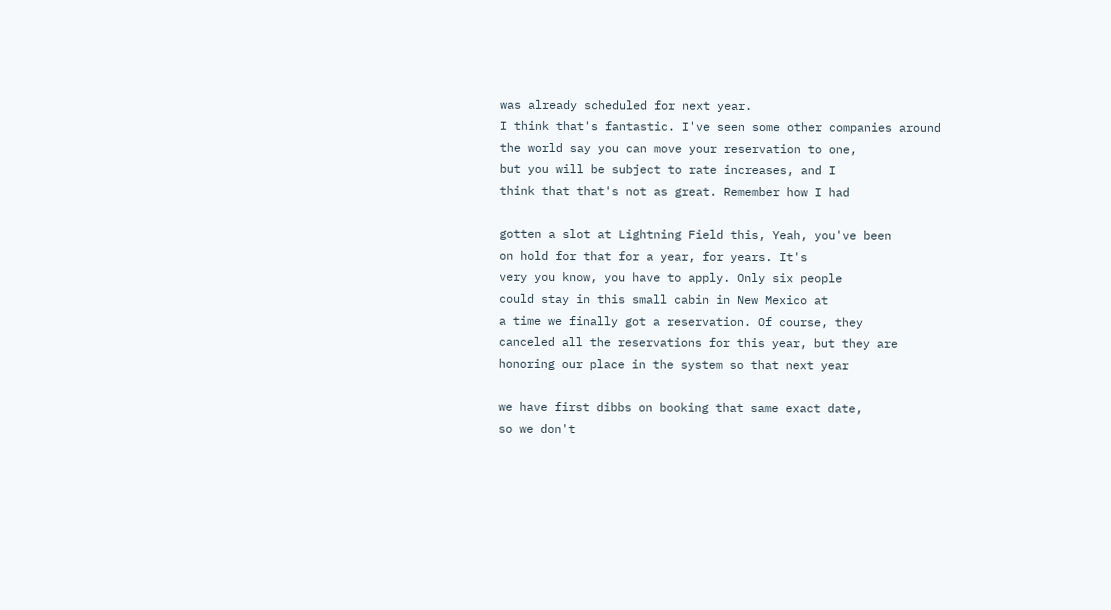was already scheduled for next year.
I think that's fantastic. I've seen some other companies around
the world say you can move your reservation to one,
but you will be subject to rate increases, and I
think that that's not as great. Remember how I had

gotten a slot at Lightning Field this, Yeah, you've been
on hold for that for a year, for years. It's
very you know, you have to apply. Only six people
could stay in this small cabin in New Mexico at
a time we finally got a reservation. Of course, they
canceled all the reservations for this year, but they are
honoring our place in the system so that next year

we have first dibbs on booking that same exact date,
so we don't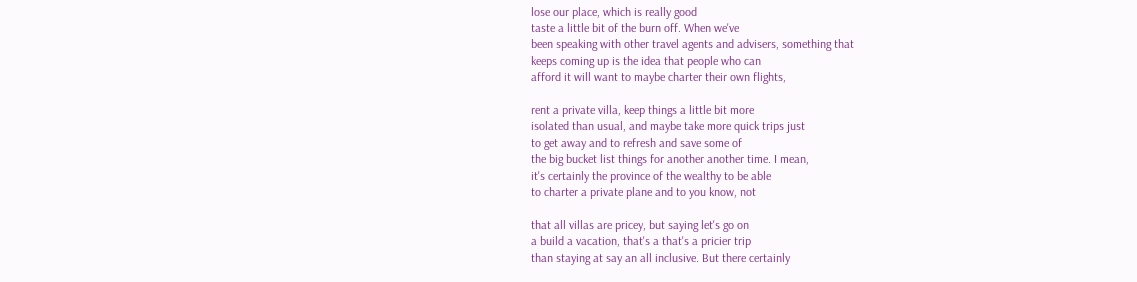lose our place, which is really good
taste a little bit of the burn off. When we've
been speaking with other travel agents and advisers, something that
keeps coming up is the idea that people who can
afford it will want to maybe charter their own flights,

rent a private villa, keep things a little bit more
isolated than usual, and maybe take more quick trips just
to get away and to refresh and save some of
the big bucket list things for another another time. I mean,
it's certainly the province of the wealthy to be able
to charter a private plane and to you know, not

that all villas are pricey, but saying let's go on
a build a vacation, that's a that's a pricier trip
than staying at say an all inclusive. But there certainly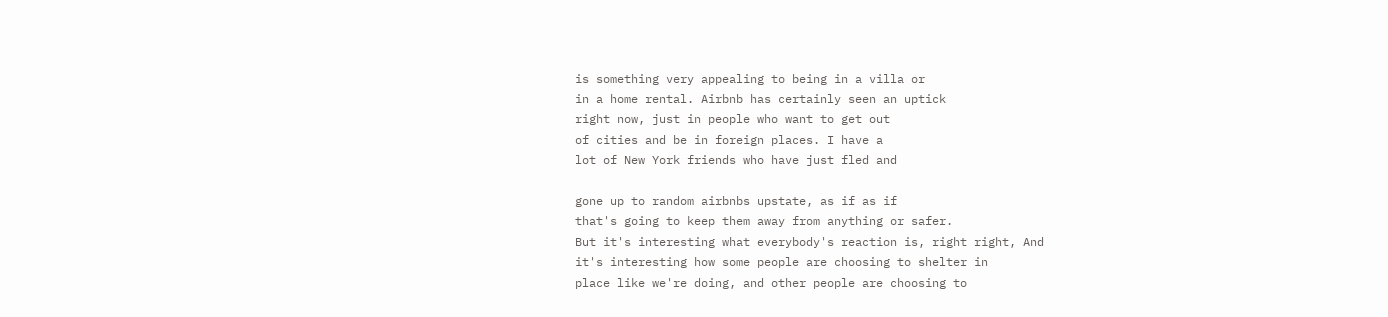is something very appealing to being in a villa or
in a home rental. Airbnb has certainly seen an uptick
right now, just in people who want to get out
of cities and be in foreign places. I have a
lot of New York friends who have just fled and

gone up to random airbnbs upstate, as if as if
that's going to keep them away from anything or safer.
But it's interesting what everybody's reaction is, right right, And
it's interesting how some people are choosing to shelter in
place like we're doing, and other people are choosing to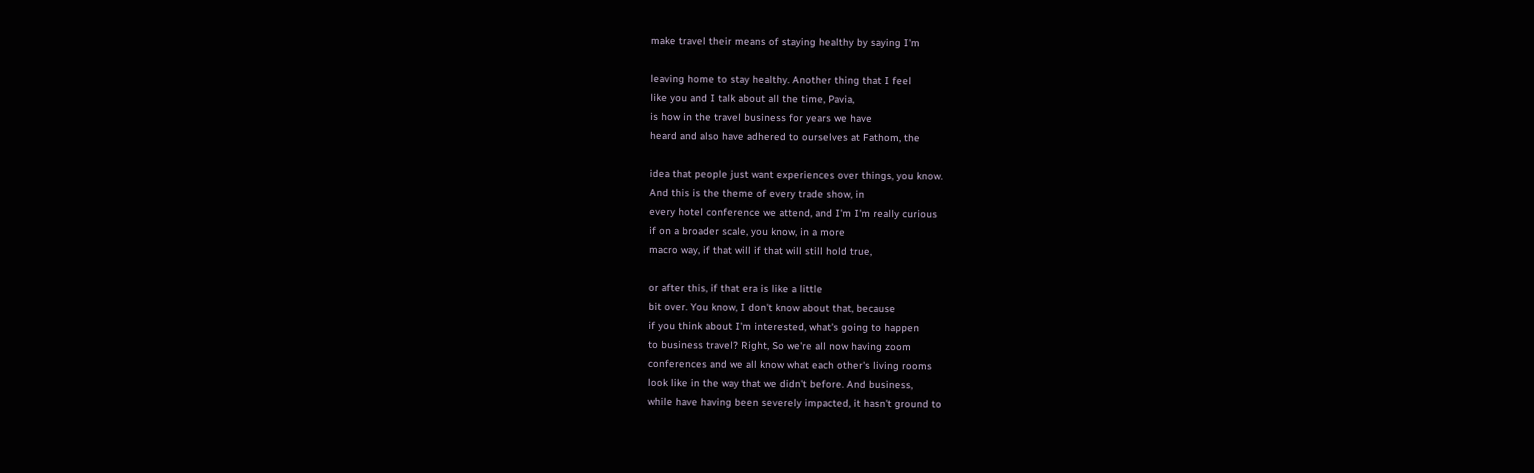make travel their means of staying healthy by saying I'm

leaving home to stay healthy. Another thing that I feel
like you and I talk about all the time, Pavia,
is how in the travel business for years we have
heard and also have adhered to ourselves at Fathom, the

idea that people just want experiences over things, you know.
And this is the theme of every trade show, in
every hotel conference we attend, and I'm I'm really curious
if on a broader scale, you know, in a more
macro way, if that will if that will still hold true,

or after this, if that era is like a little
bit over. You know, I don't know about that, because
if you think about I'm interested, what's going to happen
to business travel? Right, So we're all now having zoom
conferences and we all know what each other's living rooms
look like in the way that we didn't before. And business,
while have having been severely impacted, it hasn't ground to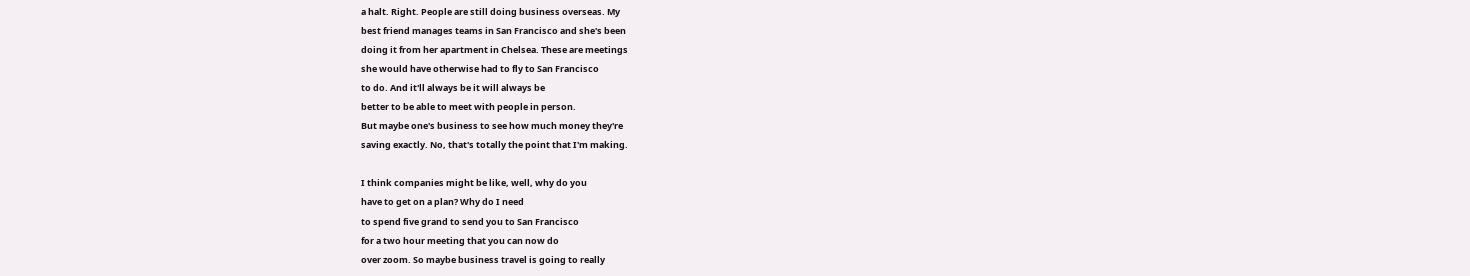a halt. Right. People are still doing business overseas. My
best friend manages teams in San Francisco and she's been
doing it from her apartment in Chelsea. These are meetings
she would have otherwise had to fly to San Francisco
to do. And it'll always be it will always be
better to be able to meet with people in person.
But maybe one's business to see how much money they're
saving exactly. No, that's totally the point that I'm making.

I think companies might be like, well, why do you
have to get on a plan? Why do I need
to spend five grand to send you to San Francisco
for a two hour meeting that you can now do
over zoom. So maybe business travel is going to really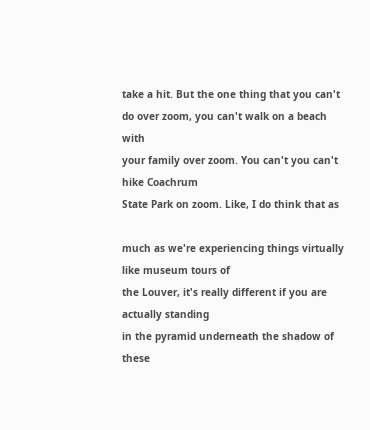take a hit. But the one thing that you can't
do over zoom, you can't walk on a beach with
your family over zoom. You can't you can't hike Coachrum
State Park on zoom. Like, I do think that as

much as we're experiencing things virtually like museum tours of
the Louver, it's really different if you are actually standing
in the pyramid underneath the shadow of these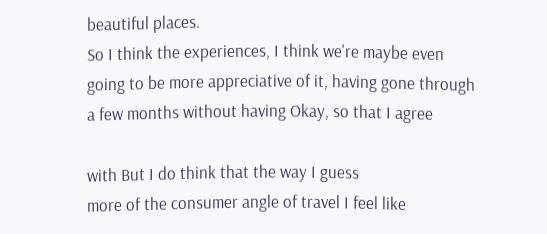beautiful places.
So I think the experiences, I think we're maybe even
going to be more appreciative of it, having gone through
a few months without having Okay, so that I agree

with But I do think that the way I guess
more of the consumer angle of travel I feel like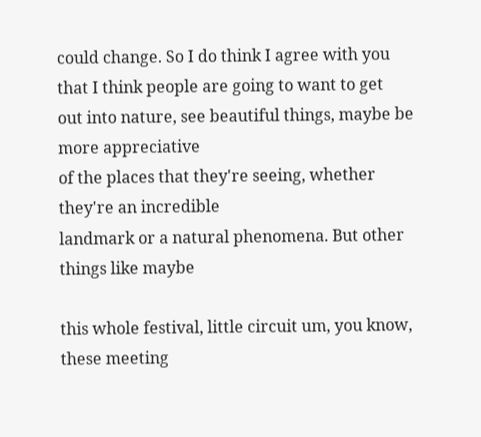could change. So I do think I agree with you
that I think people are going to want to get
out into nature, see beautiful things, maybe be more appreciative
of the places that they're seeing, whether they're an incredible
landmark or a natural phenomena. But other things like maybe

this whole festival, little circuit um, you know, these meeting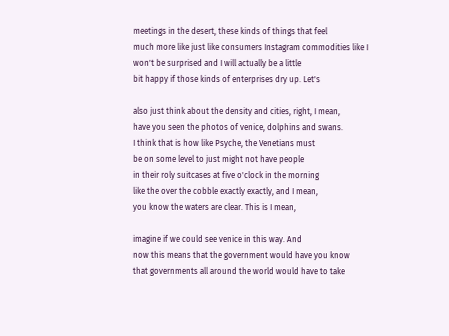meetings in the desert, these kinds of things that feel
much more like just like consumers Instagram commodities like I
won't be surprised and I will actually be a little
bit happy if those kinds of enterprises dry up. Let's

also just think about the density and cities, right, I mean,
have you seen the photos of venice, dolphins and swans.
I think that is how like Psyche, the Venetians must
be on some level to just might not have people
in their roly suitcases at five o'clock in the morning
like the over the cobble exactly exactly, and I mean,
you know the waters are clear. This is I mean,

imagine if we could see venice in this way. And
now this means that the government would have you know
that governments all around the world would have to take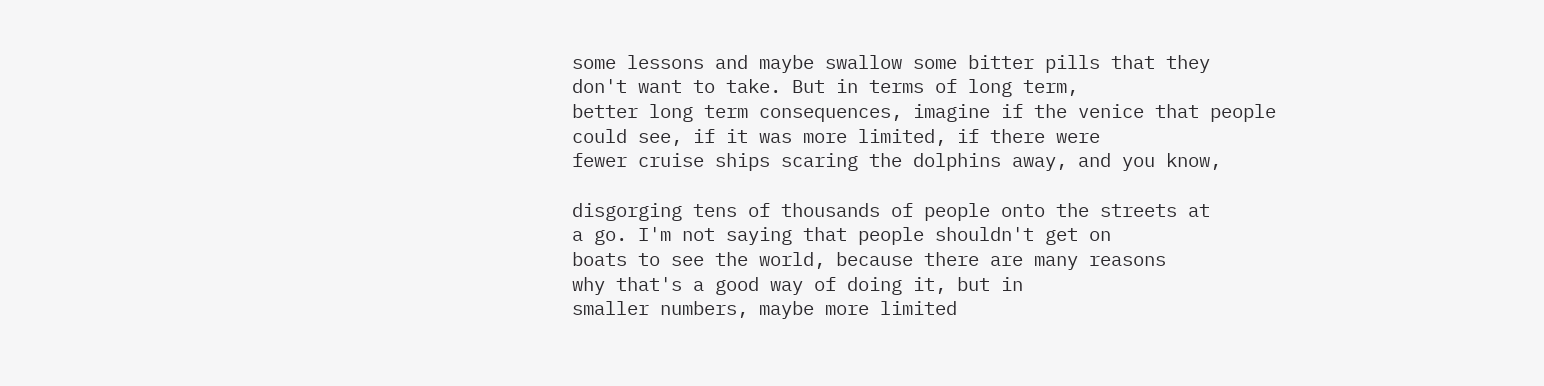some lessons and maybe swallow some bitter pills that they
don't want to take. But in terms of long term,
better long term consequences, imagine if the venice that people
could see, if it was more limited, if there were
fewer cruise ships scaring the dolphins away, and you know,

disgorging tens of thousands of people onto the streets at
a go. I'm not saying that people shouldn't get on
boats to see the world, because there are many reasons
why that's a good way of doing it, but in
smaller numbers, maybe more limited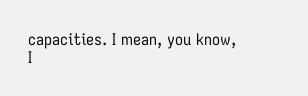capacities. I mean, you know,
I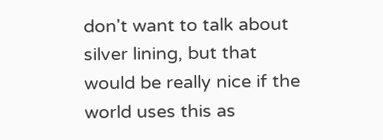don't want to talk about silver lining, but that
would be really nice if the world uses this as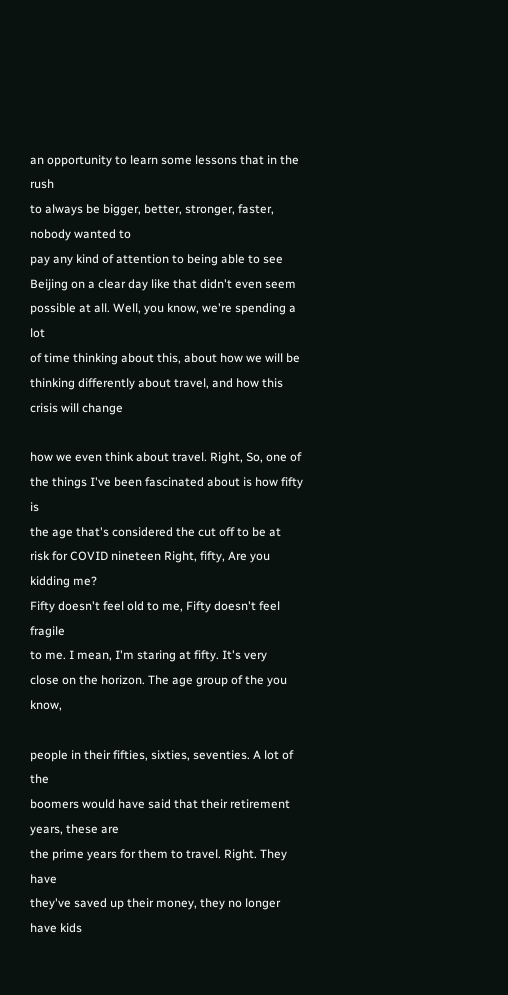an opportunity to learn some lessons that in the rush
to always be bigger, better, stronger, faster, nobody wanted to
pay any kind of attention to being able to see
Beijing on a clear day like that didn't even seem
possible at all. Well, you know, we're spending a lot
of time thinking about this, about how we will be
thinking differently about travel, and how this crisis will change

how we even think about travel. Right, So, one of
the things I've been fascinated about is how fifty is
the age that's considered the cut off to be at
risk for COVID nineteen Right, fifty, Are you kidding me?
Fifty doesn't feel old to me, Fifty doesn't feel fragile
to me. I mean, I'm staring at fifty. It's very
close on the horizon. The age group of the you know,

people in their fifties, sixties, seventies. A lot of the
boomers would have said that their retirement years, these are
the prime years for them to travel. Right. They have
they've saved up their money, they no longer have kids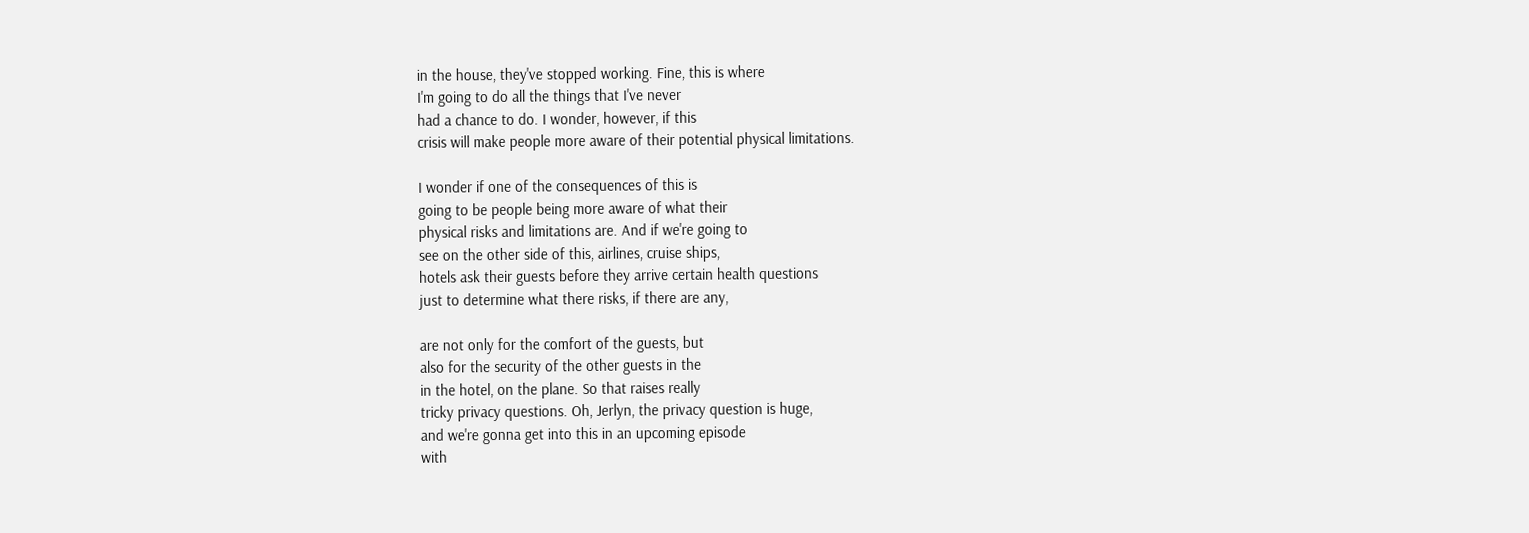in the house, they've stopped working. Fine, this is where
I'm going to do all the things that I've never
had a chance to do. I wonder, however, if this
crisis will make people more aware of their potential physical limitations.

I wonder if one of the consequences of this is
going to be people being more aware of what their
physical risks and limitations are. And if we're going to
see on the other side of this, airlines, cruise ships,
hotels ask their guests before they arrive certain health questions
just to determine what there risks, if there are any,

are not only for the comfort of the guests, but
also for the security of the other guests in the
in the hotel, on the plane. So that raises really
tricky privacy questions. Oh, Jerlyn, the privacy question is huge,
and we're gonna get into this in an upcoming episode
with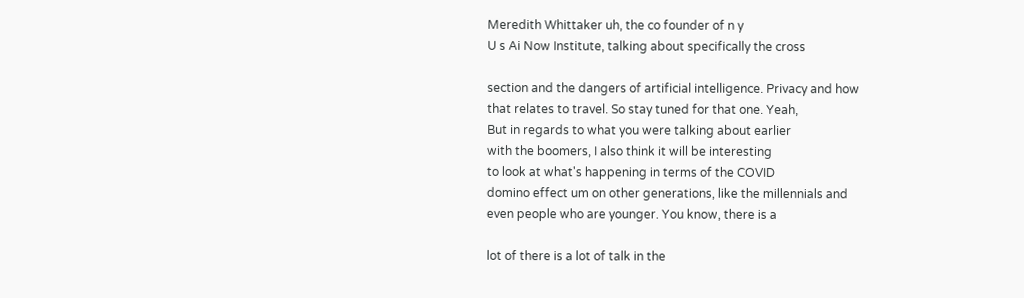Meredith Whittaker uh, the co founder of n y
U s Ai Now Institute, talking about specifically the cross

section and the dangers of artificial intelligence. Privacy and how
that relates to travel. So stay tuned for that one. Yeah,
But in regards to what you were talking about earlier
with the boomers, I also think it will be interesting
to look at what's happening in terms of the COVID
domino effect um on other generations, like the millennials and
even people who are younger. You know, there is a

lot of there is a lot of talk in the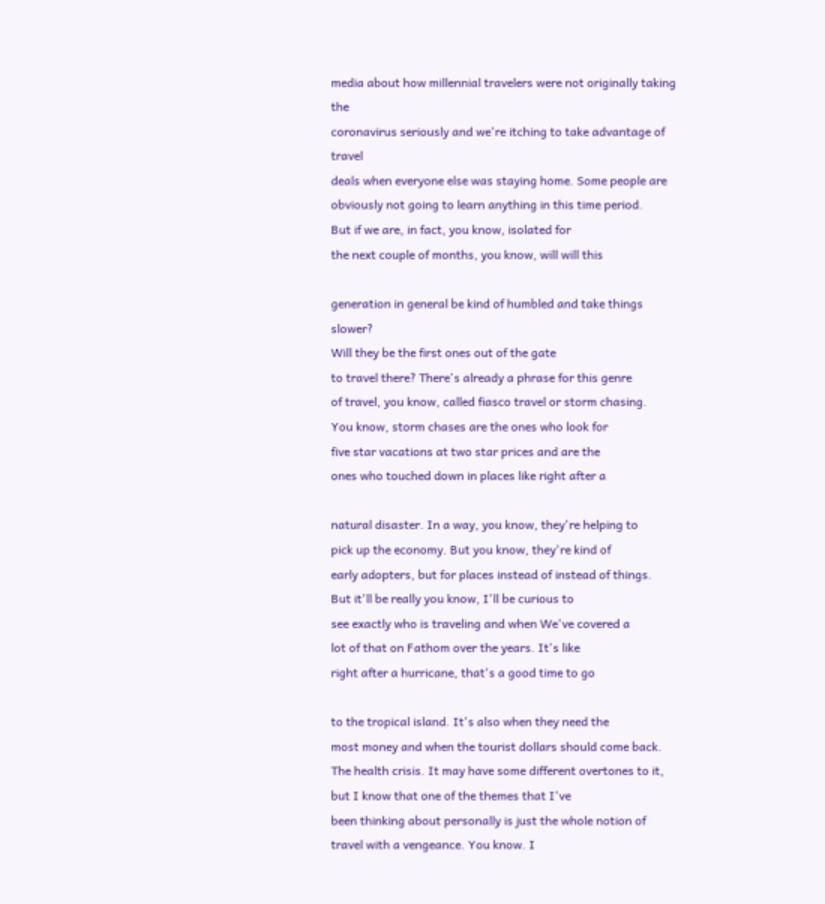media about how millennial travelers were not originally taking the
coronavirus seriously and we're itching to take advantage of travel
deals when everyone else was staying home. Some people are
obviously not going to learn anything in this time period.
But if we are, in fact, you know, isolated for
the next couple of months, you know, will will this

generation in general be kind of humbled and take things slower?
Will they be the first ones out of the gate
to travel there? There's already a phrase for this genre
of travel, you know, called fiasco travel or storm chasing.
You know, storm chases are the ones who look for
five star vacations at two star prices and are the
ones who touched down in places like right after a

natural disaster. In a way, you know, they're helping to
pick up the economy. But you know, they're kind of
early adopters, but for places instead of instead of things.
But it'll be really you know, I'll be curious to
see exactly who is traveling and when We've covered a
lot of that on Fathom over the years. It's like
right after a hurricane, that's a good time to go

to the tropical island. It's also when they need the
most money and when the tourist dollars should come back.
The health crisis. It may have some different overtones to it,
but I know that one of the themes that I've
been thinking about personally is just the whole notion of
travel with a vengeance. You know. I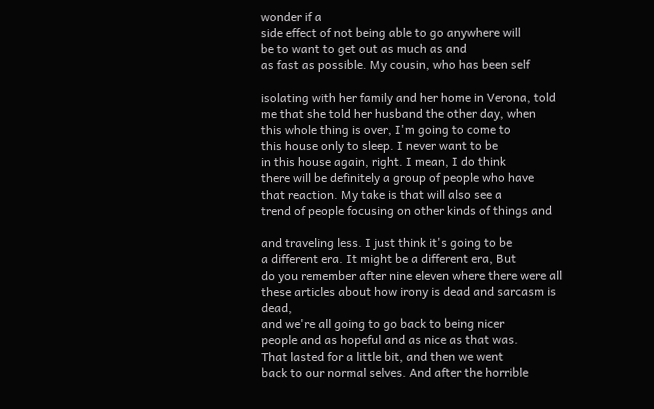wonder if a
side effect of not being able to go anywhere will
be to want to get out as much as and
as fast as possible. My cousin, who has been self

isolating with her family and her home in Verona, told
me that she told her husband the other day, when
this whole thing is over, I'm going to come to
this house only to sleep. I never want to be
in this house again, right. I mean, I do think
there will be definitely a group of people who have
that reaction. My take is that will also see a
trend of people focusing on other kinds of things and

and traveling less. I just think it's going to be
a different era. It might be a different era, But
do you remember after nine eleven where there were all
these articles about how irony is dead and sarcasm is dead,
and we're all going to go back to being nicer
people and as hopeful and as nice as that was.
That lasted for a little bit, and then we went
back to our normal selves. And after the horrible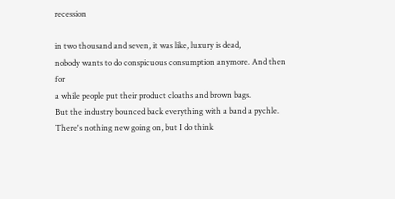recession

in two thousand and seven, it was like, luxury is dead,
nobody wants to do conspicuous consumption anymore. And then for
a while people put their product cloaths and brown bags.
But the industry bounced back everything with a band a pychle.
There's nothing new going on, but I do think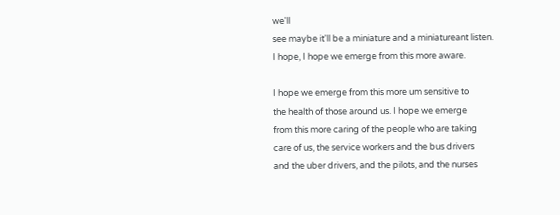we'll
see maybe it'll be a miniature and a miniatureant listen.
I hope, I hope we emerge from this more aware.

I hope we emerge from this more um sensitive to
the health of those around us. I hope we emerge
from this more caring of the people who are taking
care of us, the service workers and the bus drivers
and the uber drivers, and the pilots, and the nurses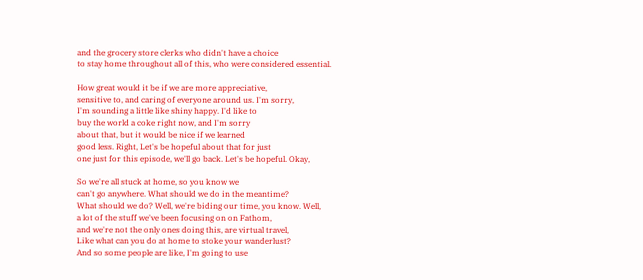and the grocery store clerks who didn't have a choice
to stay home throughout all of this, who were considered essential.

How great would it be if we are more appreciative,
sensitive to, and caring of everyone around us. I'm sorry,
I'm sounding a little like shiny happy. I'd like to
buy the world a coke right now, and I'm sorry
about that, but it would be nice if we learned
good less. Right, Let's be hopeful about that for just
one just for this episode, we'll go back. Let's be hopeful. Okay,

So we're all stuck at home, so you know we
can't go anywhere. What should we do in the meantime?
What should we do? Well, we're biding our time, you know. Well,
a lot of the stuff we've been focusing on on Fathom,
and we're not the only ones doing this, are virtual travel,
Like what can you do at home to stoke your wanderlust?
And so some people are like, I'm going to use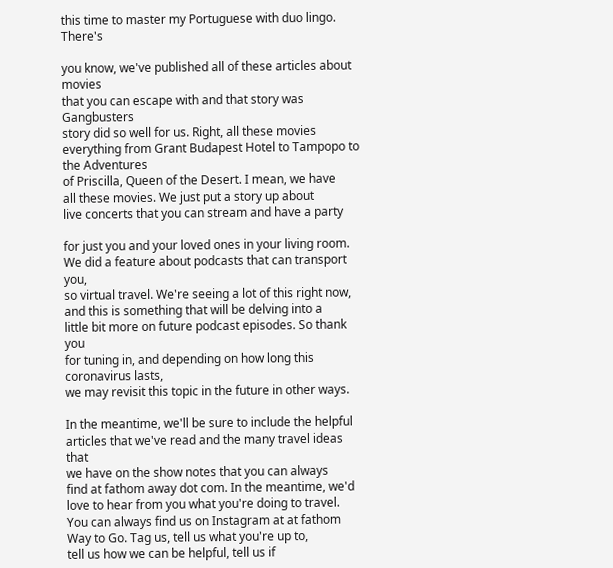this time to master my Portuguese with duo lingo. There's

you know, we've published all of these articles about movies
that you can escape with and that story was Gangbusters
story did so well for us. Right, all these movies
everything from Grant Budapest Hotel to Tampopo to the Adventures
of Priscilla, Queen of the Desert. I mean, we have
all these movies. We just put a story up about
live concerts that you can stream and have a party

for just you and your loved ones in your living room.
We did a feature about podcasts that can transport you,
so virtual travel. We're seeing a lot of this right now,
and this is something that will be delving into a
little bit more on future podcast episodes. So thank you
for tuning in, and depending on how long this coronavirus lasts,
we may revisit this topic in the future in other ways.

In the meantime, we'll be sure to include the helpful
articles that we've read and the many travel ideas that
we have on the show notes that you can always
find at fathom away dot com. In the meantime, we'd
love to hear from you what you're doing to travel.
You can always find us on Instagram at at fathom
Way to Go. Tag us, tell us what you're up to,
tell us how we can be helpful, tell us if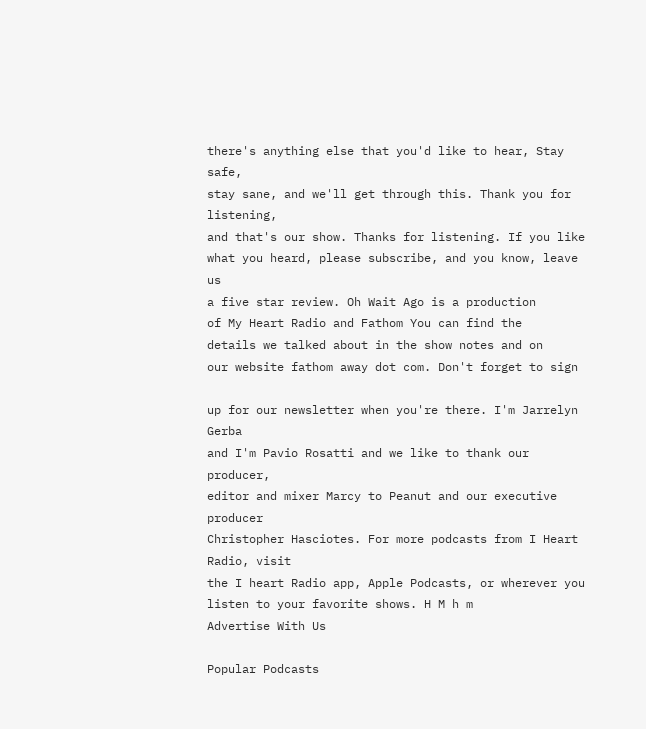there's anything else that you'd like to hear, Stay safe,
stay sane, and we'll get through this. Thank you for listening,
and that's our show. Thanks for listening. If you like
what you heard, please subscribe, and you know, leave us
a five star review. Oh Wait Ago is a production
of My Heart Radio and Fathom You can find the
details we talked about in the show notes and on
our website fathom away dot com. Don't forget to sign

up for our newsletter when you're there. I'm Jarrelyn Gerba
and I'm Pavio Rosatti and we like to thank our producer,
editor and mixer Marcy to Peanut and our executive producer
Christopher Hasciotes. For more podcasts from I Heart Radio, visit
the I heart Radio app, Apple Podcasts, or wherever you
listen to your favorite shows. H M h m
Advertise With Us

Popular Podcasts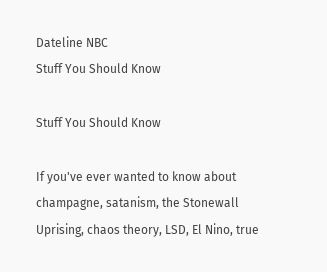Dateline NBC
Stuff You Should Know

Stuff You Should Know

If you've ever wanted to know about champagne, satanism, the Stonewall Uprising, chaos theory, LSD, El Nino, true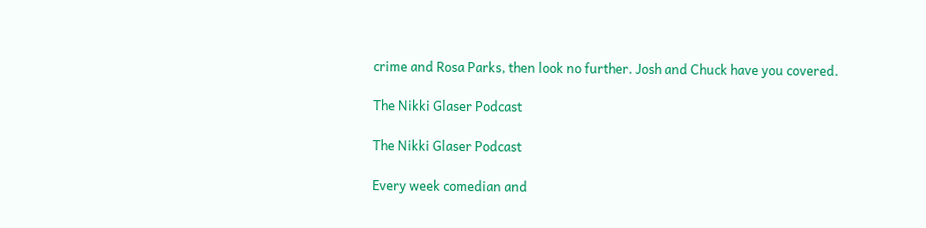crime and Rosa Parks, then look no further. Josh and Chuck have you covered.

The Nikki Glaser Podcast

The Nikki Glaser Podcast

Every week comedian and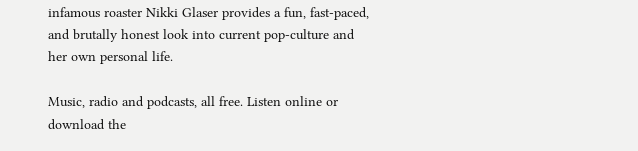infamous roaster Nikki Glaser provides a fun, fast-paced, and brutally honest look into current pop-culture and her own personal life.

Music, radio and podcasts, all free. Listen online or download the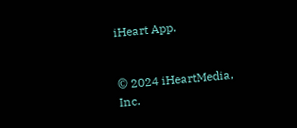iHeart App.


© 2024 iHeartMedia, Inc.